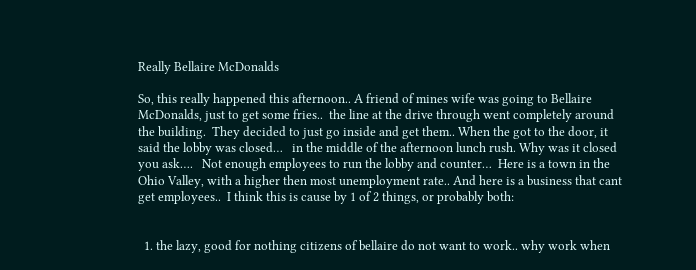Really Bellaire McDonalds

So, this really happened this afternoon.. A friend of mines wife was going to Bellaire McDonalds, just to get some fries..  the line at the drive through went completely around the building.  They decided to just go inside and get them.. When the got to the door, it said the lobby was closed…   in the middle of the afternoon lunch rush. Why was it closed you ask….   Not enough employees to run the lobby and counter…  Here is a town in the Ohio Valley, with a higher then most unemployment rate.. And here is a business that cant get employees..  I think this is cause by 1 of 2 things, or probably both:


  1. the lazy, good for nothing citizens of bellaire do not want to work.. why work when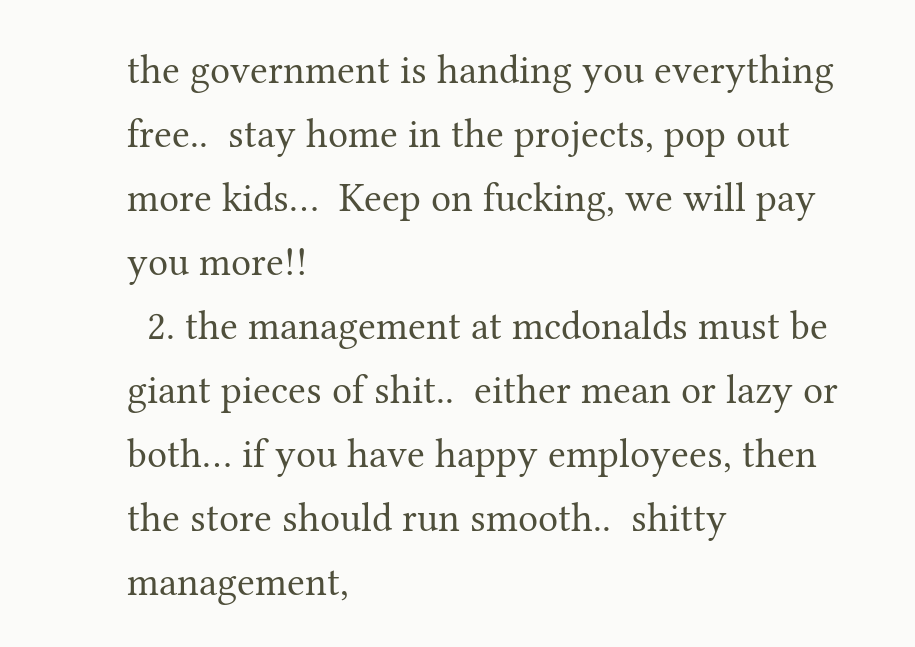the government is handing you everything free..  stay home in the projects, pop out more kids…  Keep on fucking, we will pay you more!!
  2. the management at mcdonalds must be giant pieces of shit..  either mean or lazy or both… if you have happy employees, then the store should run smooth..  shitty management,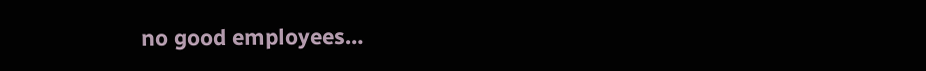no good employees…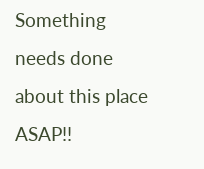Something needs done about this place ASAP!!